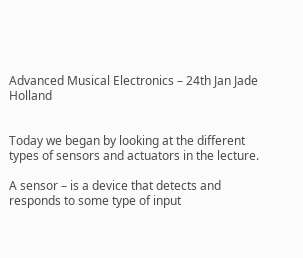Advanced Musical Electronics – 24th Jan Jade Holland


Today we began by looking at the different types of sensors and actuators in the lecture.

A sensor – is a device that detects and responds to some type of input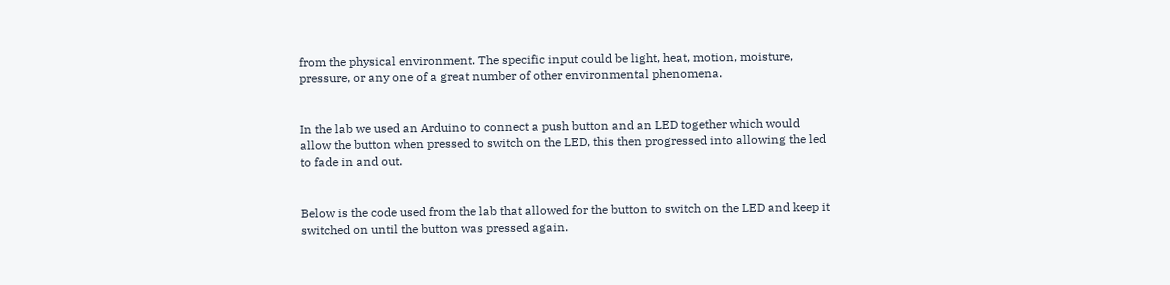from the physical environment. The specific input could be light, heat, motion, moisture, pressure, or any one of a great number of other environmental phenomena.


In the lab we used an Arduino to connect a push button and an LED together which would allow the button when pressed to switch on the LED, this then progressed into allowing the led to fade in and out.


Below is the code used from the lab that allowed for the button to switch on the LED and keep it switched on until the button was pressed again.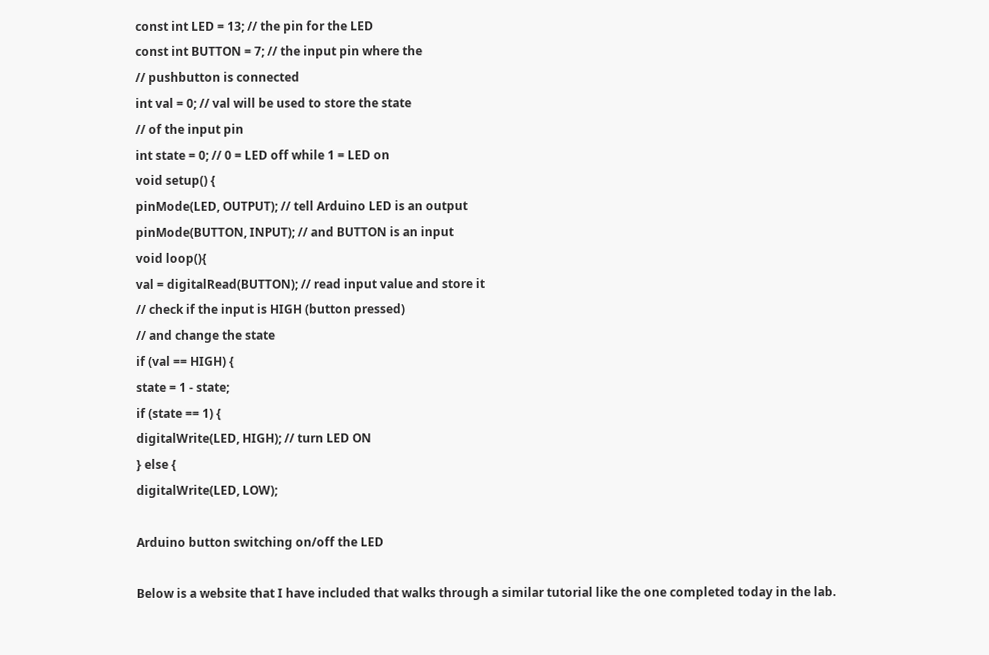const int LED = 13; // the pin for the LED
const int BUTTON = 7; // the input pin where the
// pushbutton is connected
int val = 0; // val will be used to store the state
// of the input pin
int state = 0; // 0 = LED off while 1 = LED on
void setup() {
pinMode(LED, OUTPUT); // tell Arduino LED is an output
pinMode(BUTTON, INPUT); // and BUTTON is an input
void loop(){
val = digitalRead(BUTTON); // read input value and store it
// check if the input is HIGH (button pressed)
// and change the state
if (val == HIGH) {
state = 1 - state;
if (state == 1) {
digitalWrite(LED, HIGH); // turn LED ON
} else {
digitalWrite(LED, LOW);

Arduino button switching on/off the LED

Below is a website that I have included that walks through a similar tutorial like the one completed today in the lab.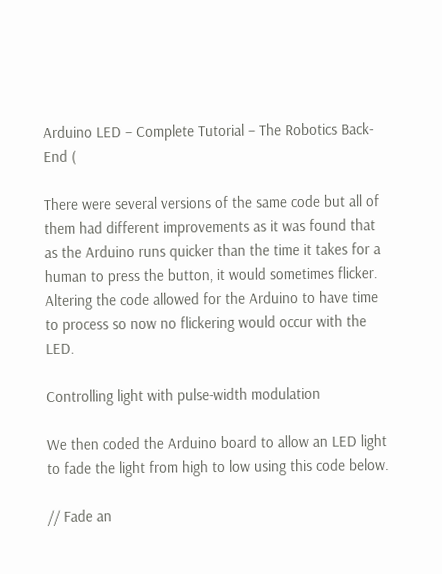Arduino LED – Complete Tutorial – The Robotics Back-End (

There were several versions of the same code but all of them had different improvements as it was found that as the Arduino runs quicker than the time it takes for a human to press the button, it would sometimes flicker. Altering the code allowed for the Arduino to have time to process so now no flickering would occur with the LED.

Controlling light with pulse-width modulation

We then coded the Arduino board to allow an LED light to fade the light from high to low using this code below.

// Fade an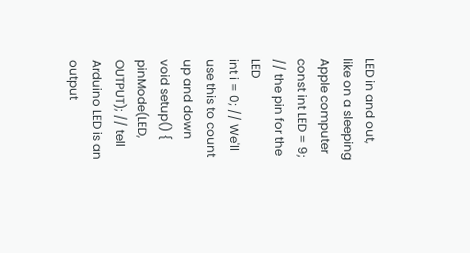LED in and out, like on a sleeping Apple computer
const int LED = 9; // the pin for the LED
int i = 0; // We'll use this to count up and down
void setup() {
pinMode(LED, OUTPUT); // tell Arduino LED is an output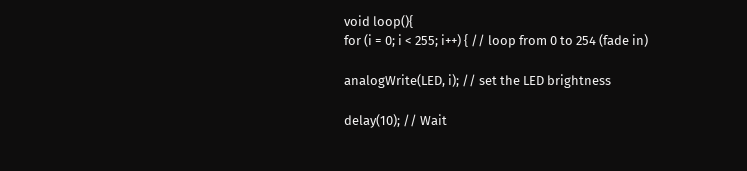void loop(){
for (i = 0; i < 255; i++) { // loop from 0 to 254 (fade in)

analogWrite(LED, i); // set the LED brightness

delay(10); // Wait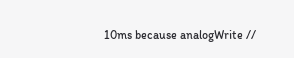10ms because analogWrite //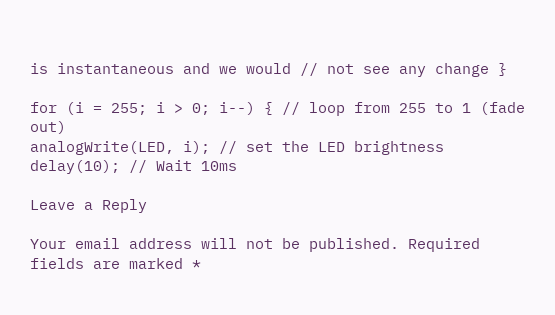is instantaneous and we would // not see any change }

for (i = 255; i > 0; i--) { // loop from 255 to 1 (fade out)
analogWrite(LED, i); // set the LED brightness
delay(10); // Wait 10ms

Leave a Reply

Your email address will not be published. Required fields are marked *